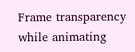Frame transparency while animating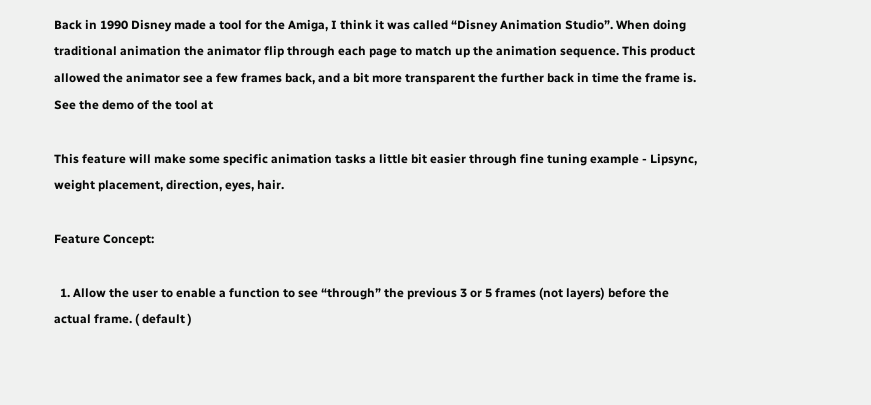Back in 1990 Disney made a tool for the Amiga, I think it was called “Disney Animation Studio”. When doing traditional animation the animator flip through each page to match up the animation sequence. This product allowed the animator see a few frames back, and a bit more transparent the further back in time the frame is. See the demo of the tool at

This feature will make some specific animation tasks a little bit easier through fine tuning example - Lipsync, weight placement, direction, eyes, hair.

Feature Concept:

  1. Allow the user to enable a function to see “through” the previous 3 or 5 frames (not layers) before the actual frame. ( default )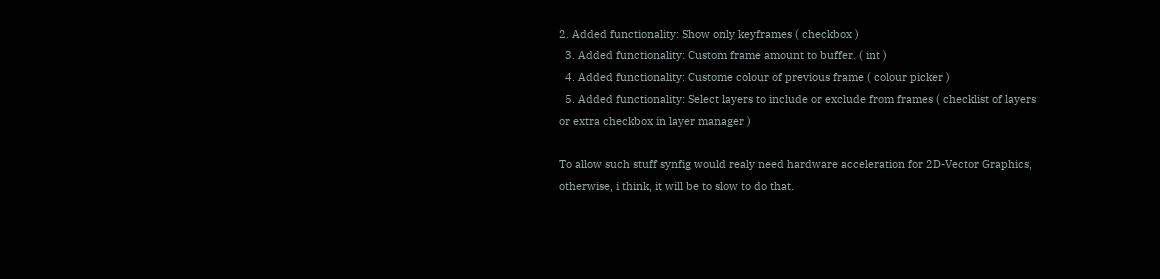2. Added functionality: Show only keyframes ( checkbox )
  3. Added functionality: Custom frame amount to buffer. ( int )
  4. Added functionality: Custome colour of previous frame ( colour picker )
  5. Added functionality: Select layers to include or exclude from frames ( checklist of layers or extra checkbox in layer manager )

To allow such stuff synfig would realy need hardware acceleration for 2D-Vector Graphics, otherwise, i think, it will be to slow to do that.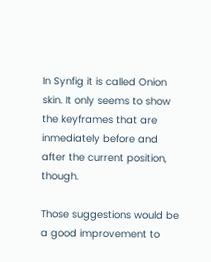In Synfig it is called Onion skin. It only seems to show the keyframes that are inmediately before and after the current position, though.

Those suggestions would be a good improvement to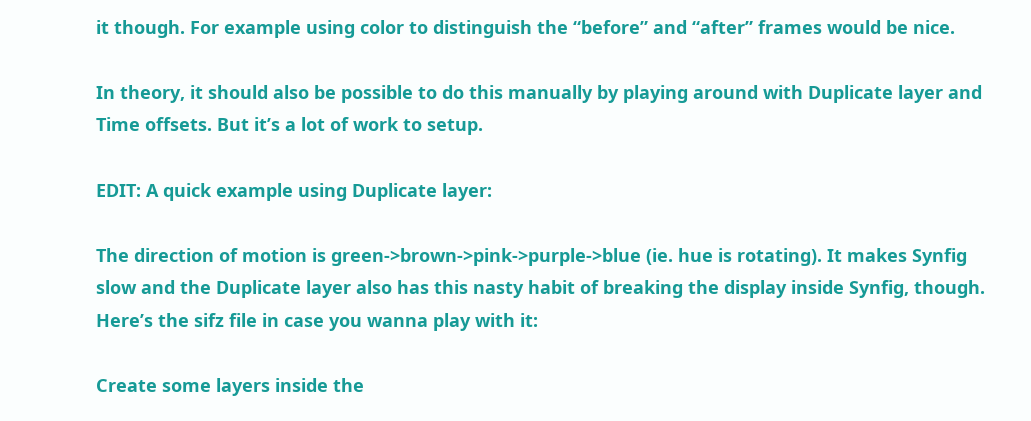it though. For example using color to distinguish the “before” and “after” frames would be nice.

In theory, it should also be possible to do this manually by playing around with Duplicate layer and Time offsets. But it’s a lot of work to setup.

EDIT: A quick example using Duplicate layer:

The direction of motion is green->brown->pink->purple->blue (ie. hue is rotating). It makes Synfig slow and the Duplicate layer also has this nasty habit of breaking the display inside Synfig, though. Here’s the sifz file in case you wanna play with it:

Create some layers inside the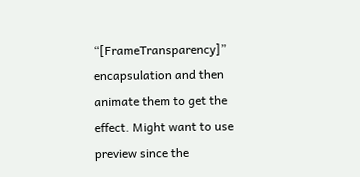“[FrameTransparency]” encapsulation and then animate them to get the effect. Might want to use preview since the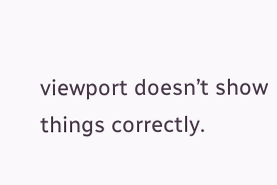viewport doesn’t show things correctly.